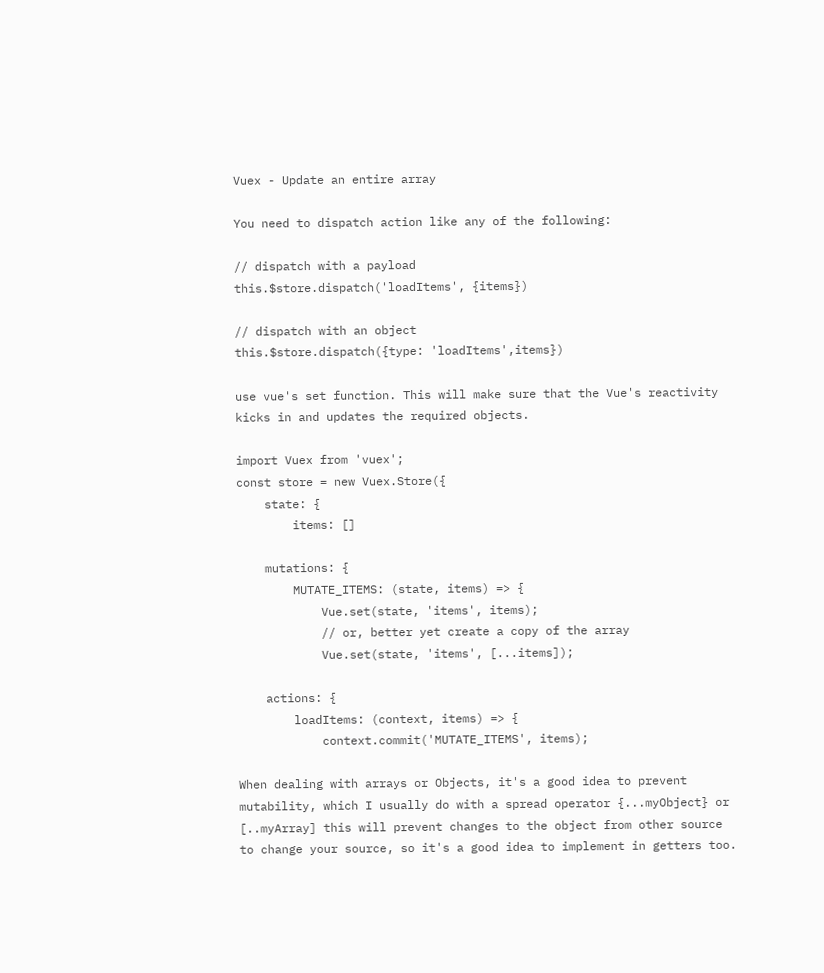Vuex - Update an entire array

You need to dispatch action like any of the following:

// dispatch with a payload
this.$store.dispatch('loadItems', {items})

// dispatch with an object
this.$store.dispatch({type: 'loadItems',items})

use vue's set function. This will make sure that the Vue's reactivity kicks in and updates the required objects.

import Vuex from 'vuex';
const store = new Vuex.Store({
    state: {
        items: []

    mutations: {
        MUTATE_ITEMS: (state, items) => {
            Vue.set(state, 'items', items);
            // or, better yet create a copy of the array
            Vue.set(state, 'items', [...items]);

    actions: {
        loadItems: (context, items) => {
            context.commit('MUTATE_ITEMS', items);

When dealing with arrays or Objects, it's a good idea to prevent mutability, which I usually do with a spread operator {...myObject} or [..myArray] this will prevent changes to the object from other source to change your source, so it's a good idea to implement in getters too.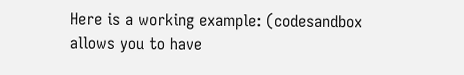Here is a working example: (codesandbox allows you to have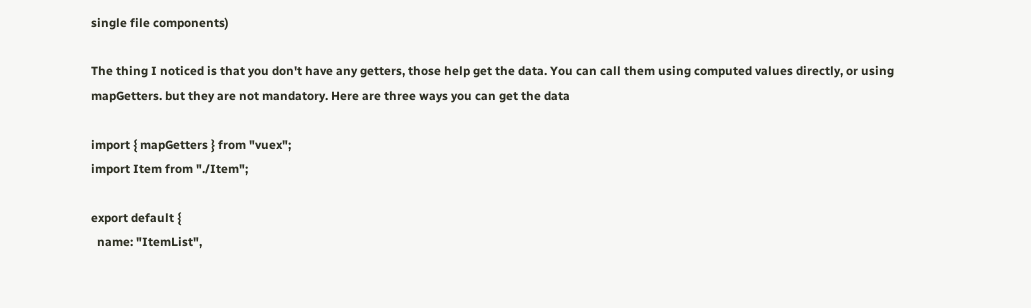single file components)

The thing I noticed is that you don't have any getters, those help get the data. You can call them using computed values directly, or using mapGetters. but they are not mandatory. Here are three ways you can get the data

import { mapGetters } from "vuex";
import Item from "./Item";

export default {
  name: "ItemList",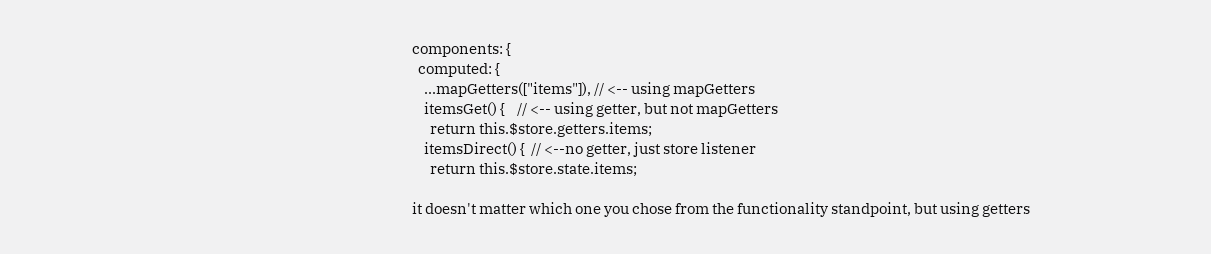components: {
  computed: {
    ...mapGetters(["items"]), // <-- using mapGetters
    itemsGet() {    // <-- using getter, but not mapGetters
      return this.$store.getters.items;
    itemsDirect() {  // <--no getter, just store listener
      return this.$store.state.items;

it doesn't matter which one you chose from the functionality standpoint, but using getters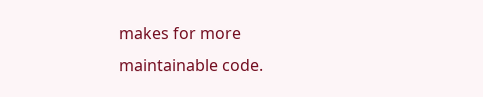makes for more maintainable code.